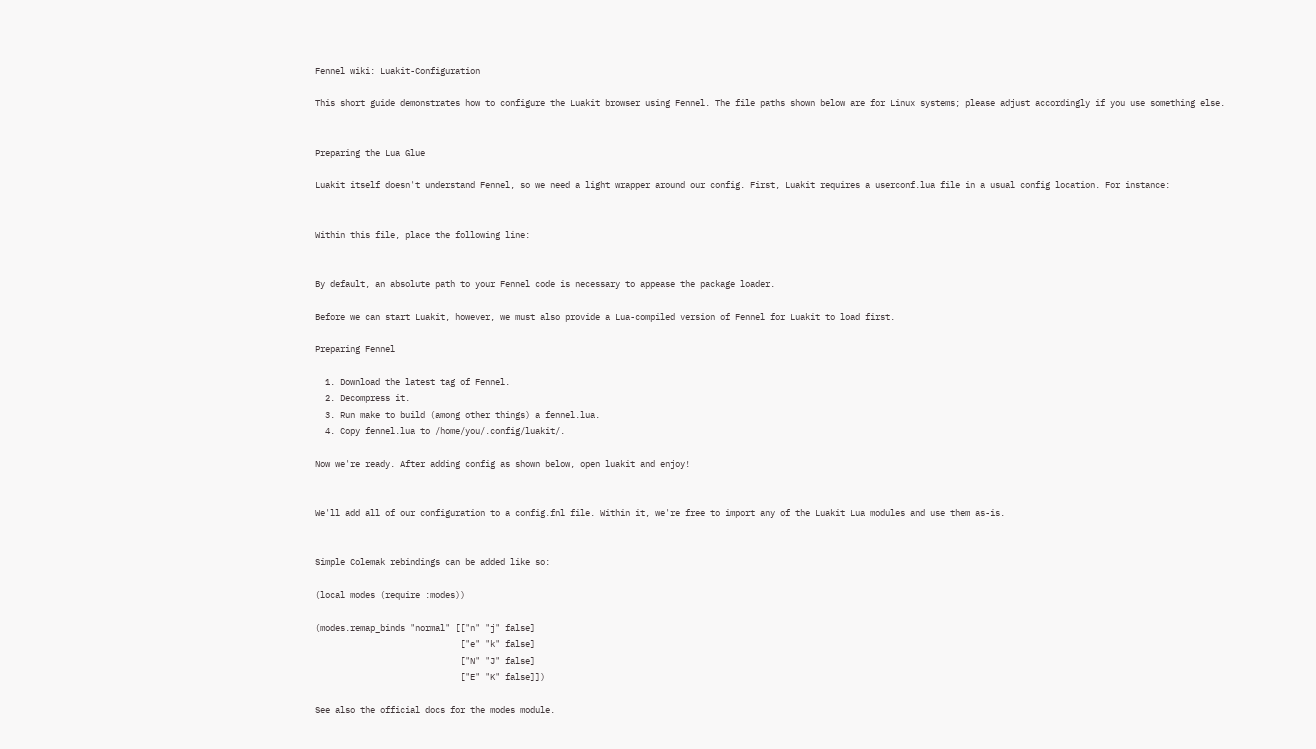Fennel wiki: Luakit-Configuration

This short guide demonstrates how to configure the Luakit browser using Fennel. The file paths shown below are for Linux systems; please adjust accordingly if you use something else.


Preparing the Lua Glue

Luakit itself doesn't understand Fennel, so we need a light wrapper around our config. First, Luakit requires a userconf.lua file in a usual config location. For instance:


Within this file, place the following line:


By default, an absolute path to your Fennel code is necessary to appease the package loader.

Before we can start Luakit, however, we must also provide a Lua-compiled version of Fennel for Luakit to load first.

Preparing Fennel

  1. Download the latest tag of Fennel.
  2. Decompress it.
  3. Run make to build (among other things) a fennel.lua.
  4. Copy fennel.lua to /home/you/.config/luakit/.

Now we're ready. After adding config as shown below, open luakit and enjoy!


We'll add all of our configuration to a config.fnl file. Within it, we're free to import any of the Luakit Lua modules and use them as-is.


Simple Colemak rebindings can be added like so:

(local modes (require :modes))

(modes.remap_binds "normal" [["n" "j" false]
                             ["e" "k" false]
                             ["N" "J" false]
                             ["E" "K" false]])

See also the official docs for the modes module.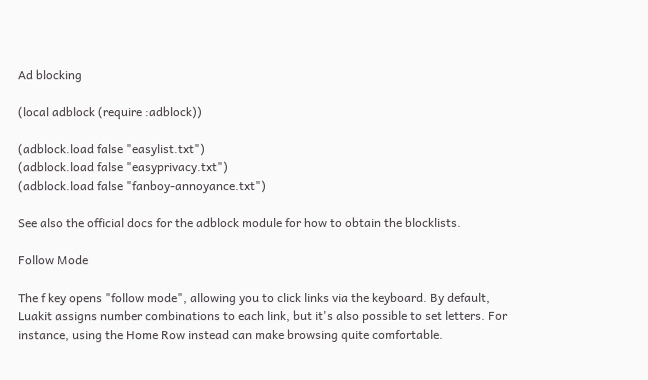Ad blocking

(local adblock (require :adblock))

(adblock.load false "easylist.txt")
(adblock.load false "easyprivacy.txt")
(adblock.load false "fanboy-annoyance.txt")

See also the official docs for the adblock module for how to obtain the blocklists.

Follow Mode

The f key opens "follow mode", allowing you to click links via the keyboard. By default, Luakit assigns number combinations to each link, but it's also possible to set letters. For instance, using the Home Row instead can make browsing quite comfortable.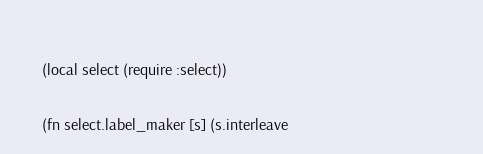(local select (require :select))

(fn select.label_maker [s] (s.interleave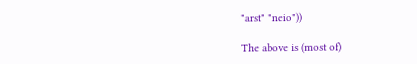"arst" "neio"))

The above is (most of)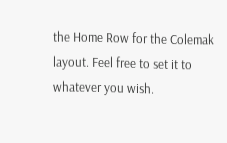the Home Row for the Colemak layout. Feel free to set it to whatever you wish.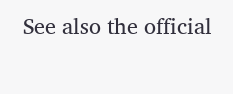See also the official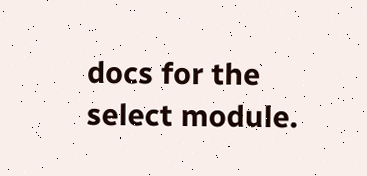docs for the select module.